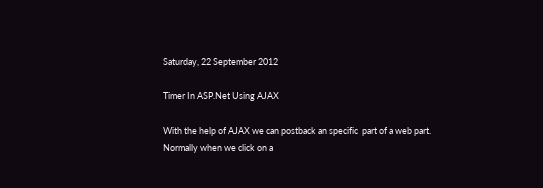Saturday, 22 September 2012

Timer In ASP.Net Using AJAX

With the help of AJAX we can postback an specific  part of a web part.
Normally when we click on a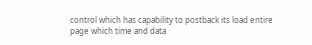control which has capability to postback its load entire
page which time and data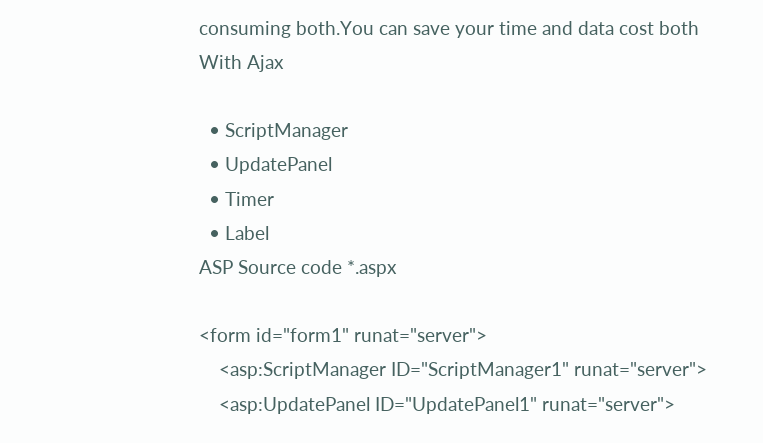consuming both.You can save your time and data cost both
With Ajax

  • ScriptManager
  • UpdatePanel
  • Timer
  • Label
ASP Source code *.aspx

<form id="form1" runat="server">
    <asp:ScriptManager ID="ScriptManager1" runat="server">
    <asp:UpdatePanel ID="UpdatePanel1" runat="server">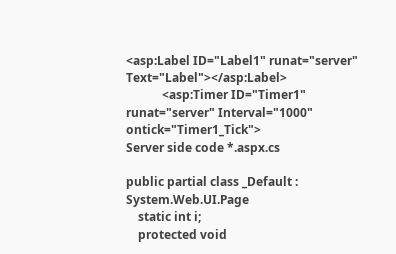<asp:Label ID="Label1" runat="server" Text="Label"></asp:Label>
            <asp:Timer ID="Timer1" runat="server" Interval="1000" ontick="Timer1_Tick">
Server side code *.aspx.cs

public partial class _Default : System.Web.UI.Page
    static int i;
    protected void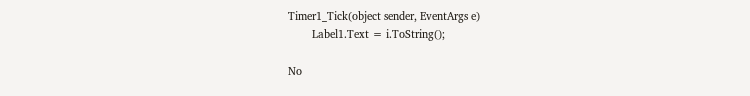Timer1_Tick(object sender, EventArgs e)
        Label1.Text = i.ToString();

No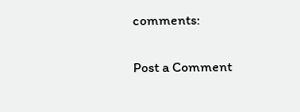comments:

Post a Comment